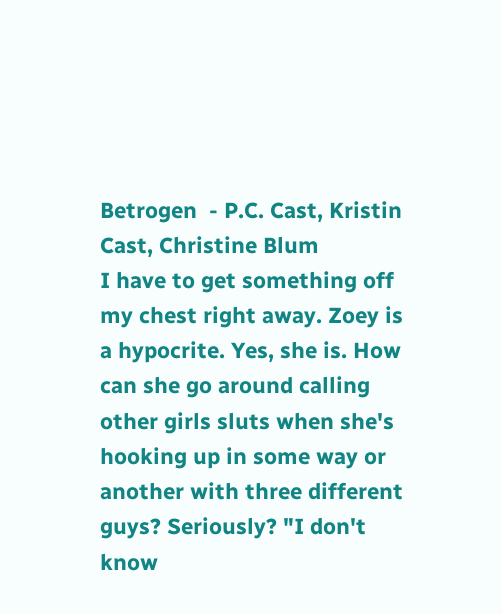Betrogen  - P.C. Cast, Kristin Cast, Christine Blum
I have to get something off my chest right away. Zoey is a hypocrite. Yes, she is. How can she go around calling other girls sluts when she's hooking up in some way or another with three different guys? Seriously? "I don't know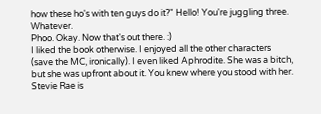how these ho's with ten guys do it?" Hello! You're juggling three. Whatever.
Phoo. Okay. Now that's out there. :)
I liked the book otherwise. I enjoyed all the other characters (save the MC, ironically). I even liked Aphrodite. She was a bitch, but she was upfront about it. You knew where you stood with her. Stevie Rae is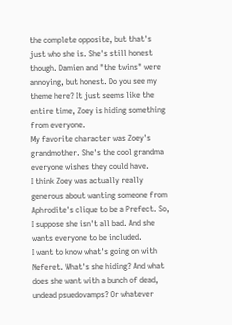the complete opposite, but that's just who she is. She's still honest though. Damien and "the twins" were annoying, but honest. Do you see my theme here? It just seems like the entire time, Zoey is hiding something from everyone.
My favorite character was Zoey's grandmother. She's the cool grandma everyone wishes they could have.
I think Zoey was actually really generous about wanting someone from Aphrodite's clique to be a Prefect. So, I suppose she isn't all bad. And she wants everyone to be included.
I want to know what's going on with Neferet. What's she hiding? And what does she want with a bunch of dead, undead psuedovamps? Or whatever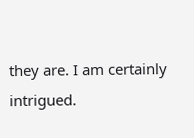they are. I am certainly intrigued.